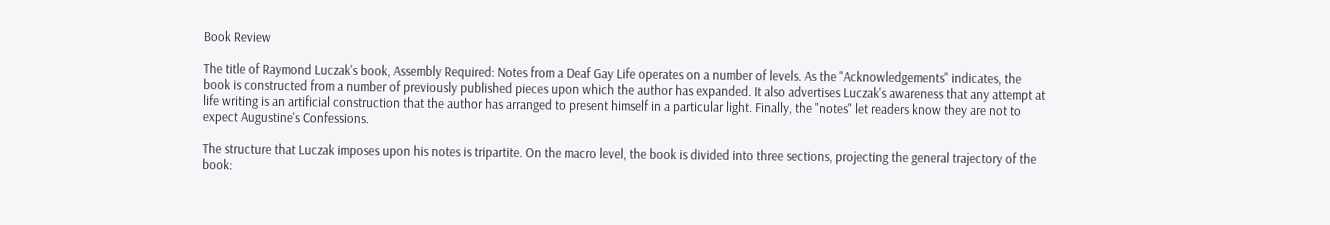Book Review

The title of Raymond Luczak's book, Assembly Required: Notes from a Deaf Gay Life operates on a number of levels. As the "Acknowledgements" indicates, the book is constructed from a number of previously published pieces upon which the author has expanded. It also advertises Luczak's awareness that any attempt at life writing is an artificial construction that the author has arranged to present himself in a particular light. Finally, the "notes" let readers know they are not to expect Augustine's Confessions.

The structure that Luczak imposes upon his notes is tripartite. On the macro level, the book is divided into three sections, projecting the general trajectory of the book: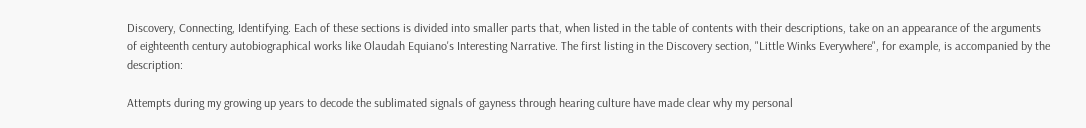Discovery, Connecting, Identifying. Each of these sections is divided into smaller parts that, when listed in the table of contents with their descriptions, take on an appearance of the arguments of eighteenth century autobiographical works like Olaudah Equiano's Interesting Narrative. The first listing in the Discovery section, "Little Winks Everywhere", for example, is accompanied by the description:

Attempts during my growing up years to decode the sublimated signals of gayness through hearing culture have made clear why my personal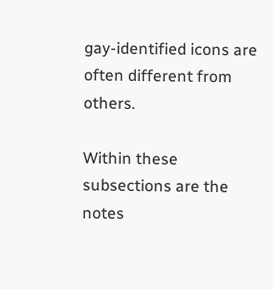gay-identified icons are often different from others.

Within these subsections are the notes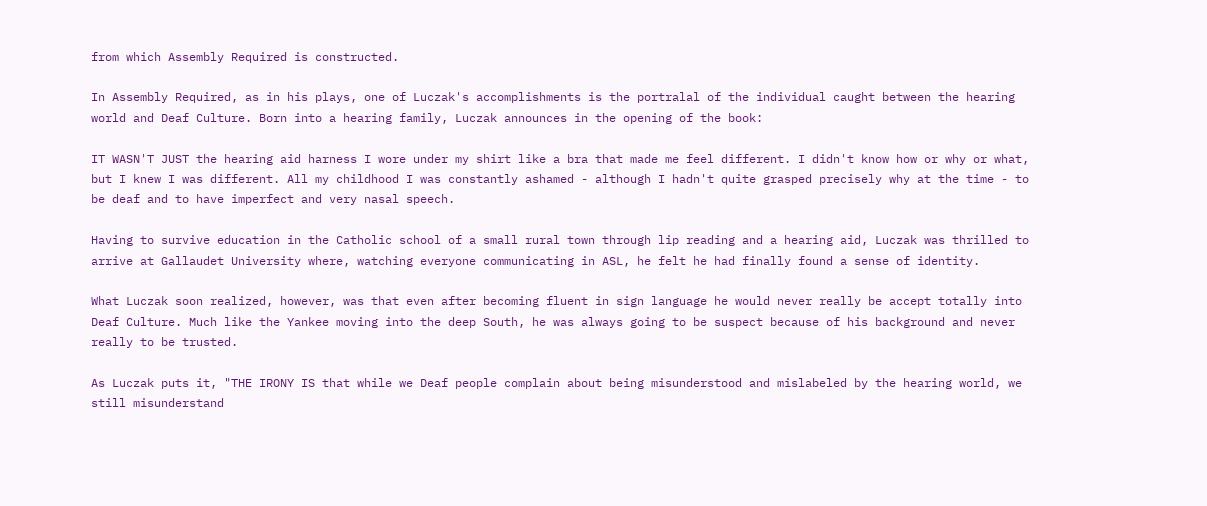from which Assembly Required is constructed.

In Assembly Required, as in his plays, one of Luczak's accomplishments is the portralal of the individual caught between the hearing world and Deaf Culture. Born into a hearing family, Luczak announces in the opening of the book:

IT WASN'T JUST the hearing aid harness I wore under my shirt like a bra that made me feel different. I didn't know how or why or what, but I knew I was different. All my childhood I was constantly ashamed - although I hadn't quite grasped precisely why at the time - to be deaf and to have imperfect and very nasal speech.

Having to survive education in the Catholic school of a small rural town through lip reading and a hearing aid, Luczak was thrilled to arrive at Gallaudet University where, watching everyone communicating in ASL, he felt he had finally found a sense of identity.

What Luczak soon realized, however, was that even after becoming fluent in sign language he would never really be accept totally into Deaf Culture. Much like the Yankee moving into the deep South, he was always going to be suspect because of his background and never really to be trusted.

As Luczak puts it, "THE IRONY IS that while we Deaf people complain about being misunderstood and mislabeled by the hearing world, we still misunderstand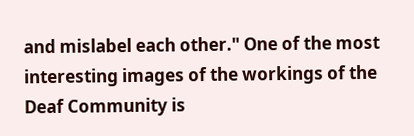and mislabel each other." One of the most interesting images of the workings of the Deaf Community is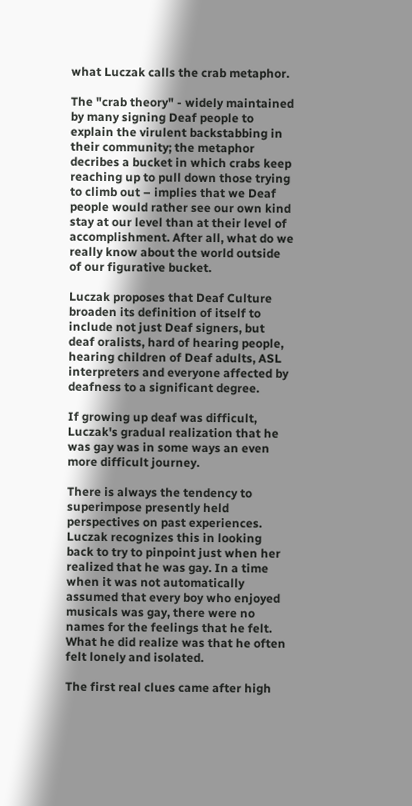what Luczak calls the crab metaphor.

The "crab theory" - widely maintained by many signing Deaf people to explain the virulent backstabbing in their community; the metaphor decribes a bucket in which crabs keep reaching up to pull down those trying to climb out – implies that we Deaf people would rather see our own kind stay at our level than at their level of accomplishment. After all, what do we really know about the world outside of our figurative bucket.

Luczak proposes that Deaf Culture broaden its definition of itself to include not just Deaf signers, but deaf oralists, hard of hearing people, hearing children of Deaf adults, ASL interpreters and everyone affected by deafness to a significant degree.

If growing up deaf was difficult, Luczak's gradual realization that he was gay was in some ways an even more difficult journey.

There is always the tendency to superimpose presently held perspectives on past experiences. Luczak recognizes this in looking back to try to pinpoint just when her realized that he was gay. In a time when it was not automatically assumed that every boy who enjoyed musicals was gay, there were no names for the feelings that he felt. What he did realize was that he often felt lonely and isolated.

The first real clues came after high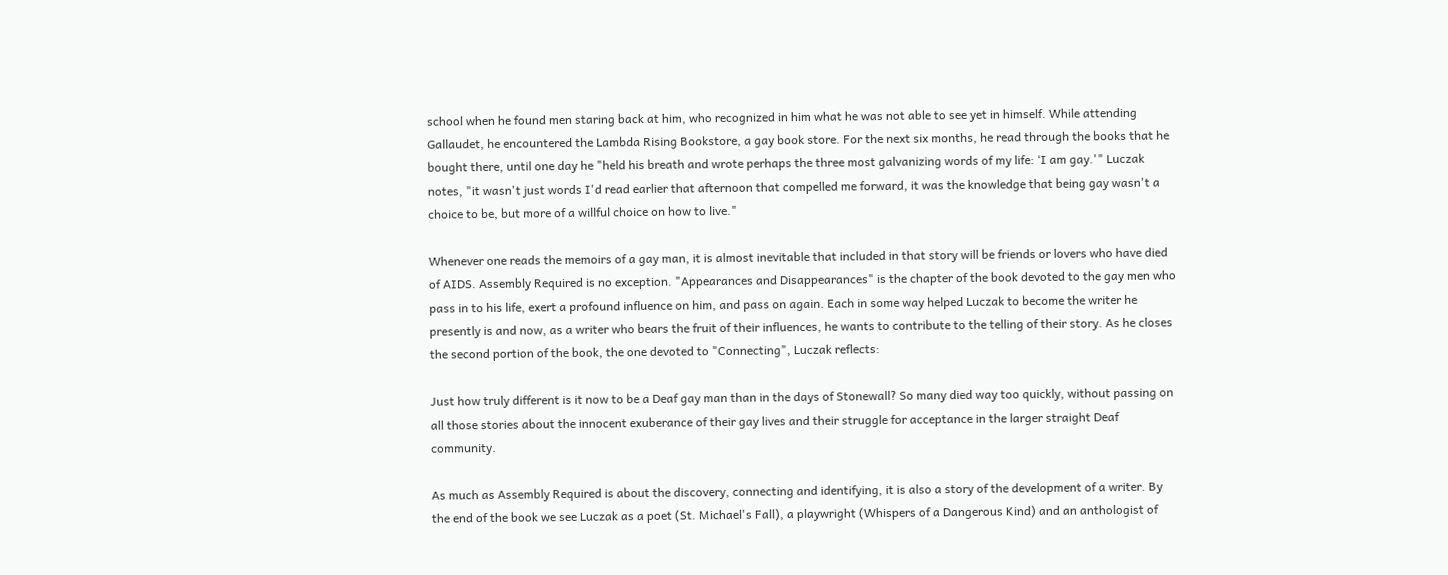school when he found men staring back at him, who recognized in him what he was not able to see yet in himself. While attending Gallaudet, he encountered the Lambda Rising Bookstore, a gay book store. For the next six months, he read through the books that he bought there, until one day he "held his breath and wrote perhaps the three most galvanizing words of my life: ‘I am gay.'" Luczak notes, "it wasn't just words I'd read earlier that afternoon that compelled me forward, it was the knowledge that being gay wasn't a choice to be, but more of a willful choice on how to live."

Whenever one reads the memoirs of a gay man, it is almost inevitable that included in that story will be friends or lovers who have died of AIDS. Assembly Required is no exception. "Appearances and Disappearances" is the chapter of the book devoted to the gay men who pass in to his life, exert a profound influence on him, and pass on again. Each in some way helped Luczak to become the writer he presently is and now, as a writer who bears the fruit of their influences, he wants to contribute to the telling of their story. As he closes the second portion of the book, the one devoted to "Connecting", Luczak reflects:

Just how truly different is it now to be a Deaf gay man than in the days of Stonewall? So many died way too quickly, without passing on all those stories about the innocent exuberance of their gay lives and their struggle for acceptance in the larger straight Deaf community.

As much as Assembly Required is about the discovery, connecting and identifying, it is also a story of the development of a writer. By the end of the book we see Luczak as a poet (St. Michael's Fall), a playwright (Whispers of a Dangerous Kind) and an anthologist of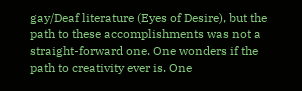gay/Deaf literature (Eyes of Desire), but the path to these accomplishments was not a straight-forward one. One wonders if the path to creativity ever is. One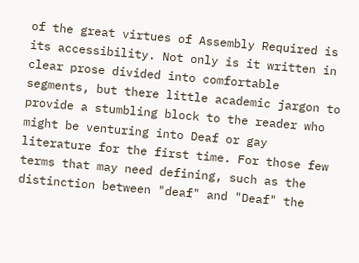of the great virtues of Assembly Required is its accessibility. Not only is it written in clear prose divided into comfortable segments, but there little academic jargon to provide a stumbling block to the reader who might be venturing into Deaf or gay literature for the first time. For those few terms that may need defining, such as the distinction between "deaf" and "Deaf" the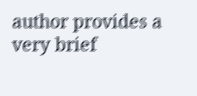author provides a very brief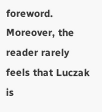foreword. Moreover, the reader rarely feels that Luczak is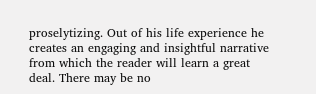proselytizing. Out of his life experience he creates an engaging and insightful narrative from which the reader will learn a great deal. There may be no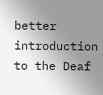better introduction to the Deaf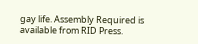gay life. Assembly Required is available from RID Press.